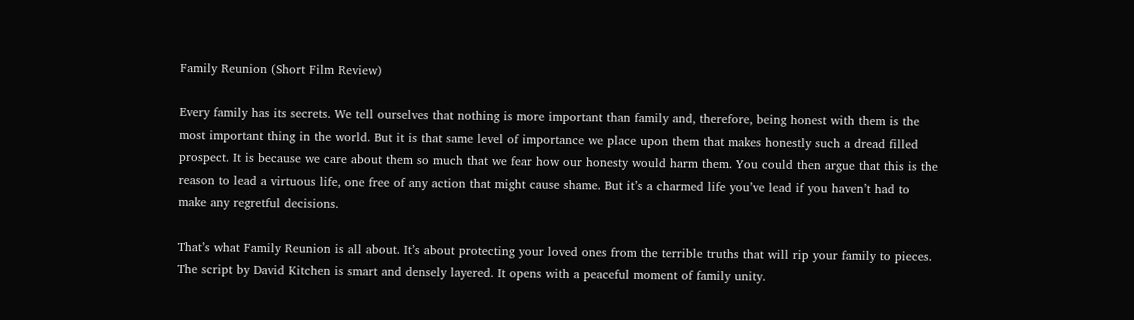Family Reunion (Short Film Review)

Every family has its secrets. We tell ourselves that nothing is more important than family and, therefore, being honest with them is the most important thing in the world. But it is that same level of importance we place upon them that makes honestly such a dread filled prospect. It is because we care about them so much that we fear how our honesty would harm them. You could then argue that this is the reason to lead a virtuous life, one free of any action that might cause shame. But it’s a charmed life you’ve lead if you haven’t had to make any regretful decisions.

That’s what Family Reunion is all about. It’s about protecting your loved ones from the terrible truths that will rip your family to pieces. The script by David Kitchen is smart and densely layered. It opens with a peaceful moment of family unity.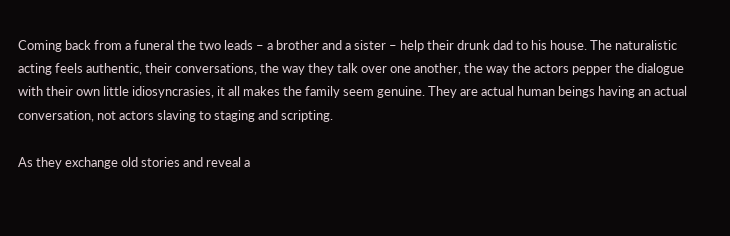Coming back from a funeral the two leads – a brother and a sister – help their drunk dad to his house. The naturalistic acting feels authentic, their conversations, the way they talk over one another, the way the actors pepper the dialogue with their own little idiosyncrasies, it all makes the family seem genuine. They are actual human beings having an actual conversation, not actors slaving to staging and scripting.

As they exchange old stories and reveal a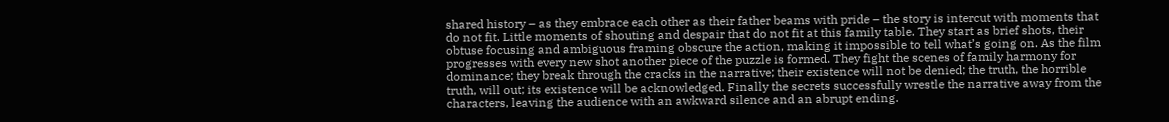shared history – as they embrace each other as their father beams with pride – the story is intercut with moments that do not fit. Little moments of shouting and despair that do not fit at this family table. They start as brief shots, their obtuse focusing and ambiguous framing obscure the action, making it impossible to tell what’s going on. As the film progresses with every new shot another piece of the puzzle is formed. They fight the scenes of family harmony for dominance; they break through the cracks in the narrative; their existence will not be denied; the truth, the horrible truth, will out; its existence will be acknowledged. Finally the secrets successfully wrestle the narrative away from the characters, leaving the audience with an awkward silence and an abrupt ending.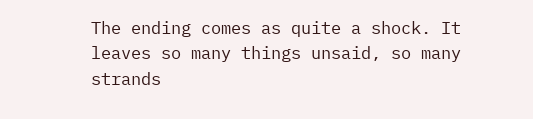The ending comes as quite a shock. It leaves so many things unsaid, so many strands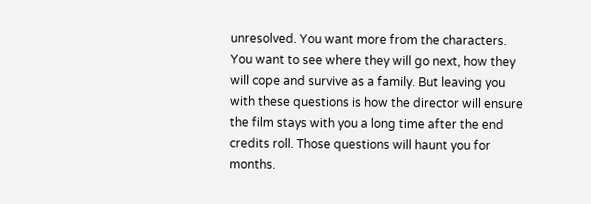unresolved. You want more from the characters. You want to see where they will go next, how they will cope and survive as a family. But leaving you with these questions is how the director will ensure the film stays with you a long time after the end credits roll. Those questions will haunt you for months.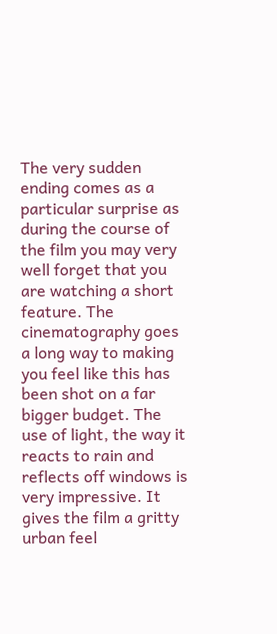The very sudden ending comes as a particular surprise as during the course of the film you may very well forget that you are watching a short feature. The cinematography goes a long way to making you feel like this has been shot on a far bigger budget. The use of light, the way it reacts to rain and reflects off windows is very impressive. It gives the film a gritty urban feel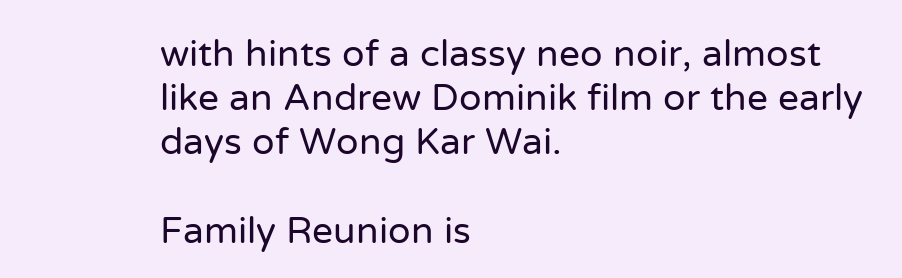with hints of a classy neo noir, almost like an Andrew Dominik film or the early days of Wong Kar Wai.

Family Reunion is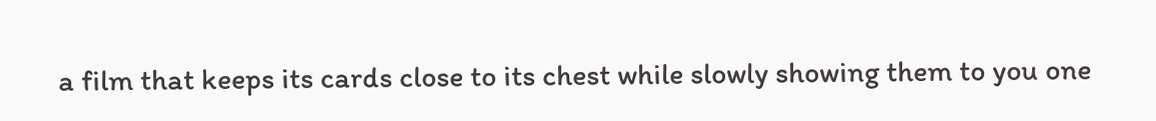a film that keeps its cards close to its chest while slowly showing them to you one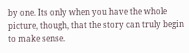by one. Its only when you have the whole picture, though, that the story can truly begin to make sense.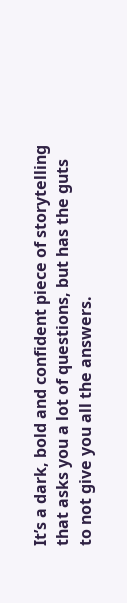It’s a dark, bold and confident piece of storytelling that asks you a lot of questions, but has the guts to not give you all the answers.